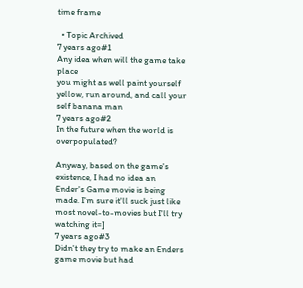time frame

  • Topic Archived
7 years ago#1
Any idea when will the game take place
you might as well paint yourself yellow, run around, and call your self banana man
7 years ago#2
In the future when the world is overpopulated?

Anyway, based on the game's existence, I had no idea an Ender's Game movie is being made. I'm sure it'll suck just like most novel-to-movies but I'll try watching it=]
7 years ago#3
Didn't they try to make an Enders game movie but had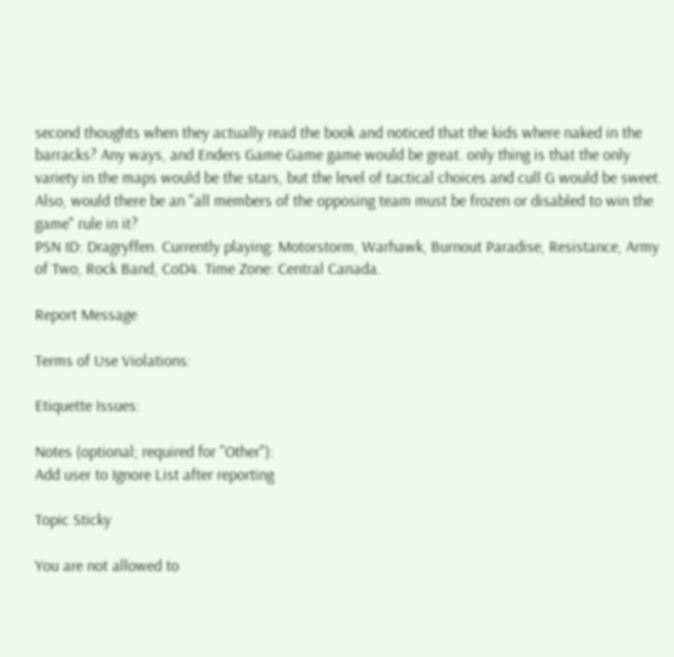second thoughts when they actually read the book and noticed that the kids where naked in the barracks? Any ways, and Enders Game Game game would be great. only thing is that the only variety in the maps would be the stars, but the level of tactical choices and cull G would be sweet. Also, would there be an "all members of the opposing team must be frozen or disabled to win the game" rule in it?
PSN ID: Dragryffen. Currently playing: Motorstorm, Warhawk, Burnout Paradise, Resistance, Army of Two, Rock Band, CoD4. Time Zone: Central Canada.

Report Message

Terms of Use Violations:

Etiquette Issues:

Notes (optional; required for "Other"):
Add user to Ignore List after reporting

Topic Sticky

You are not allowed to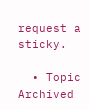request a sticky.

  • Topic Archived